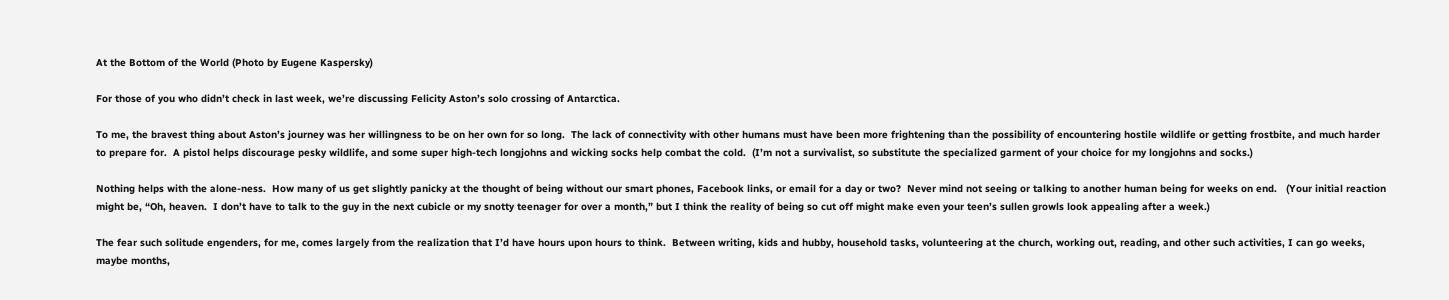At the Bottom of the World (Photo by Eugene Kaspersky)

For those of you who didn’t check in last week, we’re discussing Felicity Aston’s solo crossing of Antarctica.

To me, the bravest thing about Aston’s journey was her willingness to be on her own for so long.  The lack of connectivity with other humans must have been more frightening than the possibility of encountering hostile wildlife or getting frostbite, and much harder to prepare for.  A pistol helps discourage pesky wildlife, and some super high-tech longjohns and wicking socks help combat the cold.  (I’m not a survivalist, so substitute the specialized garment of your choice for my longjohns and socks.)

Nothing helps with the alone-ness.  How many of us get slightly panicky at the thought of being without our smart phones, Facebook links, or email for a day or two?  Never mind not seeing or talking to another human being for weeks on end.   (Your initial reaction might be, “Oh, heaven.  I don’t have to talk to the guy in the next cubicle or my snotty teenager for over a month,” but I think the reality of being so cut off might make even your teen’s sullen growls look appealing after a week.)

The fear such solitude engenders, for me, comes largely from the realization that I’d have hours upon hours to think.  Between writing, kids and hubby, household tasks, volunteering at the church, working out, reading, and other such activities, I can go weeks, maybe months,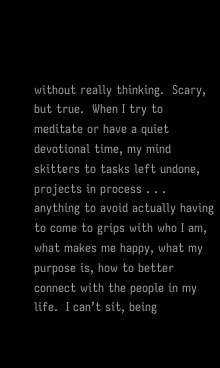without really thinking.  Scary, but true.  When I try to meditate or have a quiet devotional time, my mind skitters to tasks left undone, projects in process . . . anything to avoid actually having to come to grips with who I am, what makes me happy, what my purpose is, how to better connect with the people in my life.  I can’t sit, being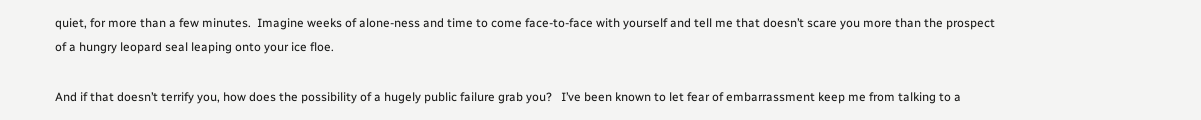quiet, for more than a few minutes.  Imagine weeks of alone-ness and time to come face-to-face with yourself and tell me that doesn’t scare you more than the prospect of a hungry leopard seal leaping onto your ice floe.

And if that doesn’t terrify you, how does the possibility of a hugely public failure grab you?   I’ve been known to let fear of embarrassment keep me from talking to a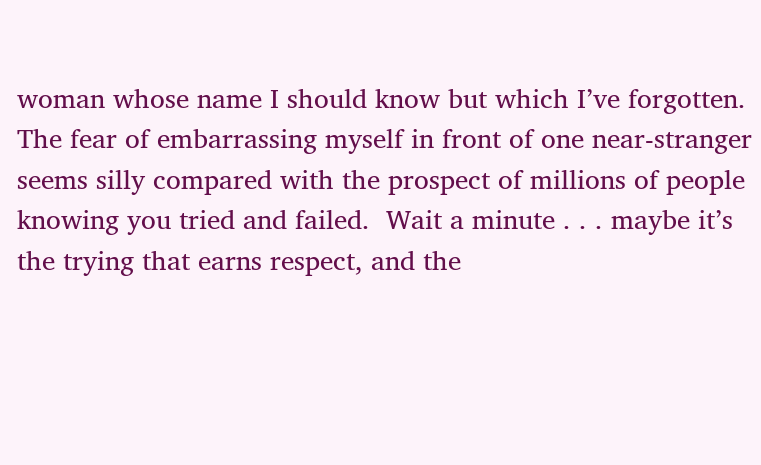woman whose name I should know but which I’ve forgotten.  The fear of embarrassing myself in front of one near-stranger seems silly compared with the prospect of millions of people knowing you tried and failed.  Wait a minute . . . maybe it’s the trying that earns respect, and the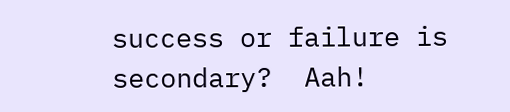success or failure is secondary?  Aah!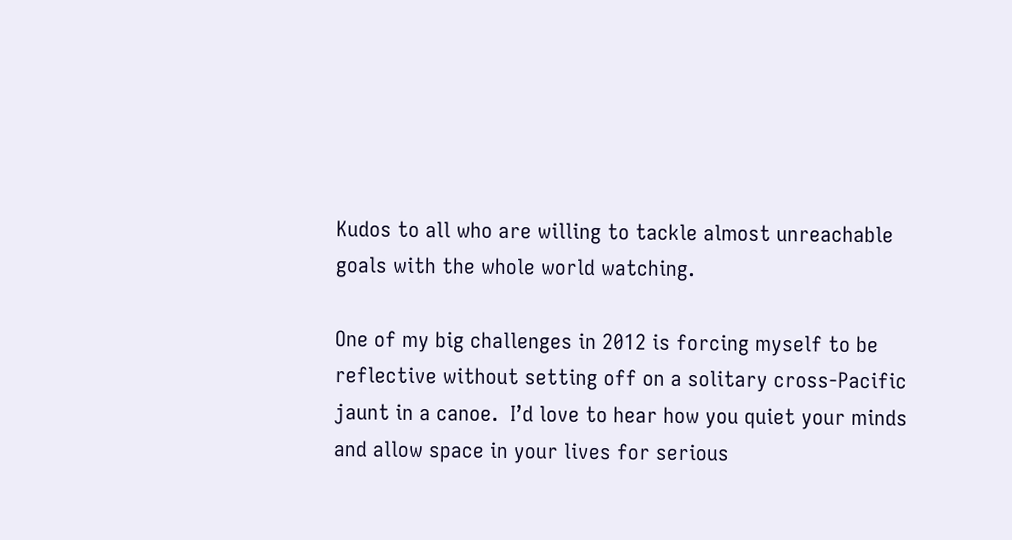Kudos to all who are willing to tackle almost unreachable goals with the whole world watching.

One of my big challenges in 2012 is forcing myself to be reflective without setting off on a solitary cross-Pacific jaunt in a canoe.  I’d love to hear how you quiet your minds and allow space in your lives for serious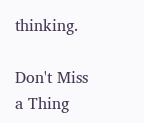thinking.

Don't Miss a Thing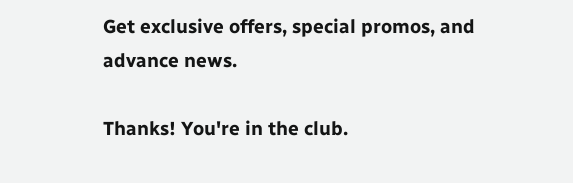Get exclusive offers, special promos, and advance news.

Thanks! You're in the club.